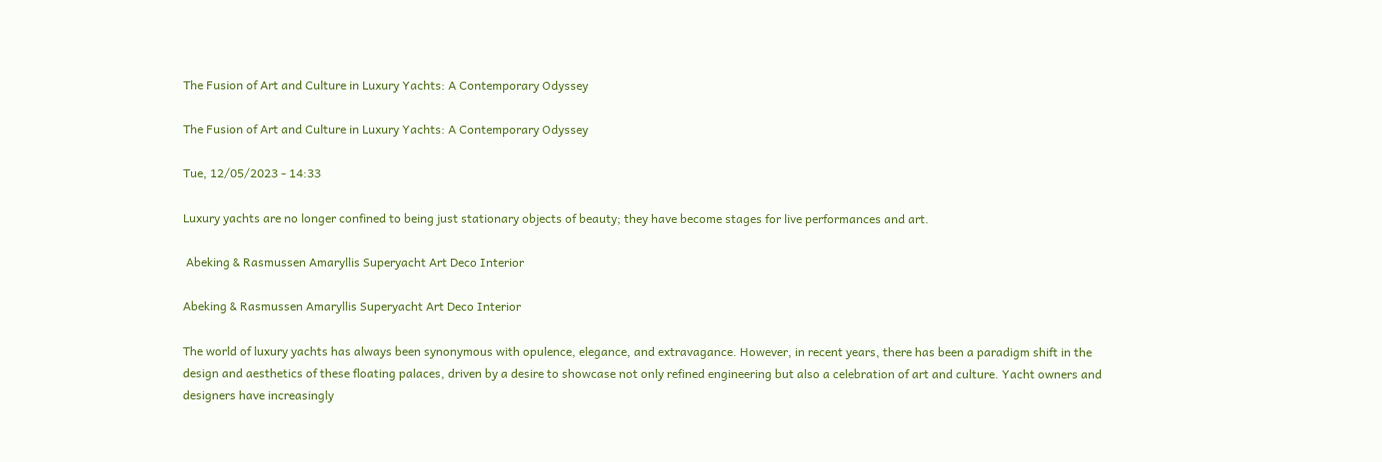The Fusion of Art and Culture in Luxury Yachts: A Contemporary Odyssey

The Fusion of Art and Culture in Luxury Yachts: A Contemporary Odyssey

Tue, 12/05/2023 - 14:33

Luxury yachts are no longer confined to being just stationary objects of beauty; they have become stages for live performances and art.

 Abeking & Rasmussen Amaryllis Superyacht Art Deco Interior

Abeking & Rasmussen Amaryllis Superyacht Art Deco Interior

The world of luxury yachts has always been synonymous with opulence, elegance, and extravagance. However, in recent years, there has been a paradigm shift in the design and aesthetics of these floating palaces, driven by a desire to showcase not only refined engineering but also a celebration of art and culture. Yacht owners and designers have increasingly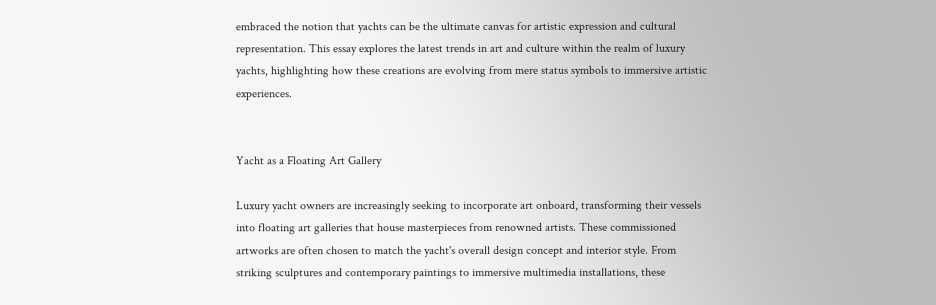embraced the notion that yachts can be the ultimate canvas for artistic expression and cultural representation. This essay explores the latest trends in art and culture within the realm of luxury yachts, highlighting how these creations are evolving from mere status symbols to immersive artistic experiences.


Yacht as a Floating Art Gallery

Luxury yacht owners are increasingly seeking to incorporate art onboard, transforming their vessels into floating art galleries that house masterpieces from renowned artists. These commissioned artworks are often chosen to match the yacht's overall design concept and interior style. From striking sculptures and contemporary paintings to immersive multimedia installations, these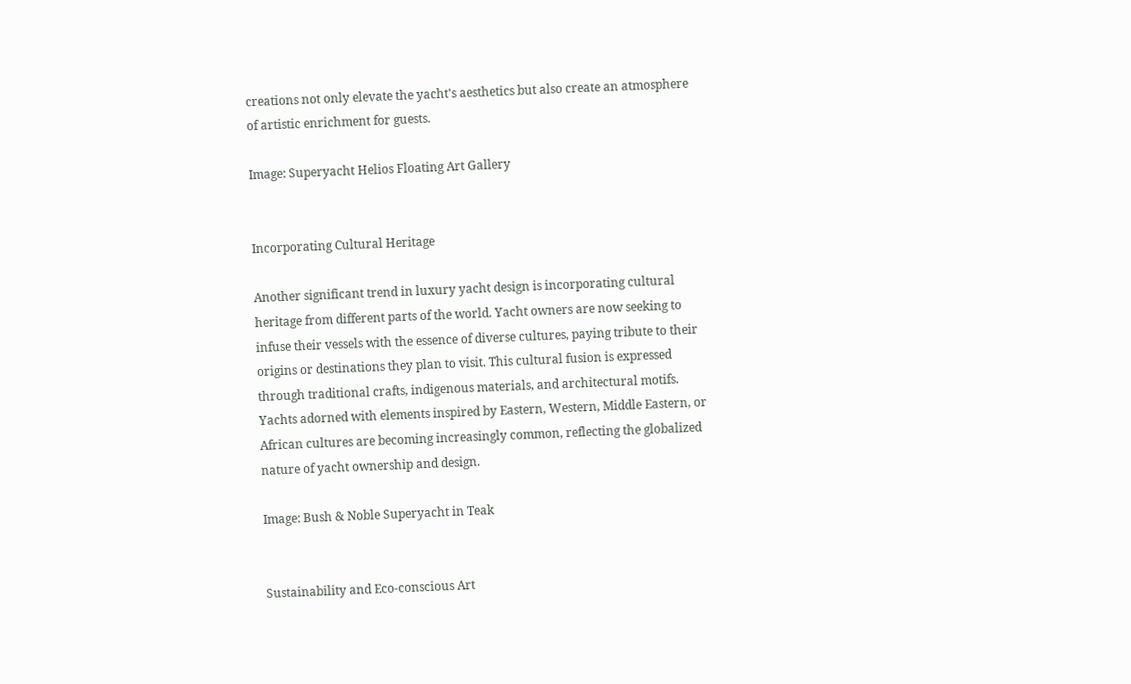creations not only elevate the yacht's aesthetics but also create an atmosphere of artistic enrichment for guests.

Image: Superyacht Helios Floating Art Gallery


Incorporating Cultural Heritage

Another significant trend in luxury yacht design is incorporating cultural heritage from different parts of the world. Yacht owners are now seeking to infuse their vessels with the essence of diverse cultures, paying tribute to their origins or destinations they plan to visit. This cultural fusion is expressed through traditional crafts, indigenous materials, and architectural motifs. Yachts adorned with elements inspired by Eastern, Western, Middle Eastern, or African cultures are becoming increasingly common, reflecting the globalized nature of yacht ownership and design.

Image: Bush & Noble Superyacht in Teak


Sustainability and Eco-conscious Art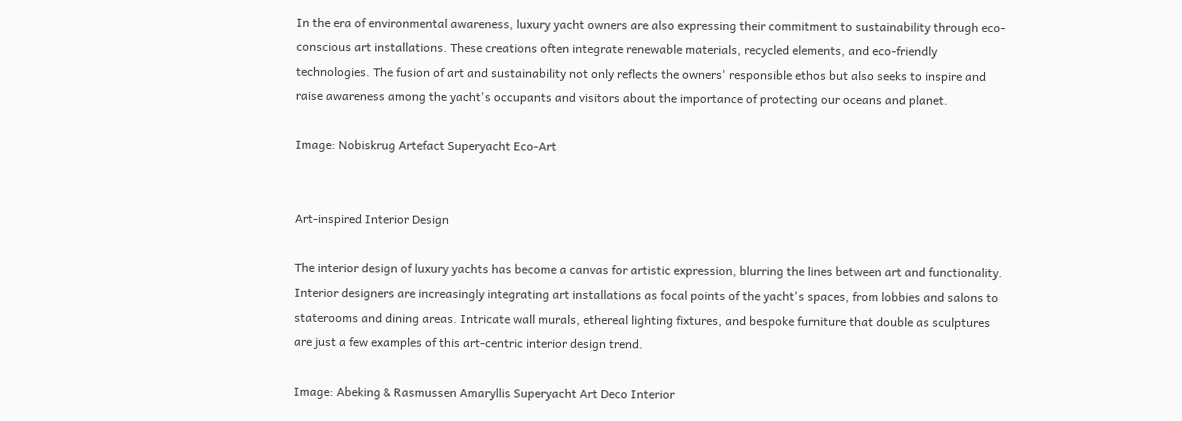In the era of environmental awareness, luxury yacht owners are also expressing their commitment to sustainability through eco-conscious art installations. These creations often integrate renewable materials, recycled elements, and eco-friendly technologies. The fusion of art and sustainability not only reflects the owners' responsible ethos but also seeks to inspire and raise awareness among the yacht's occupants and visitors about the importance of protecting our oceans and planet.

Image: Nobiskrug Artefact Superyacht Eco-Art


Art-inspired Interior Design

The interior design of luxury yachts has become a canvas for artistic expression, blurring the lines between art and functionality. Interior designers are increasingly integrating art installations as focal points of the yacht's spaces, from lobbies and salons to staterooms and dining areas. Intricate wall murals, ethereal lighting fixtures, and bespoke furniture that double as sculptures are just a few examples of this art-centric interior design trend.

Image: Abeking & Rasmussen Amaryllis Superyacht Art Deco Interior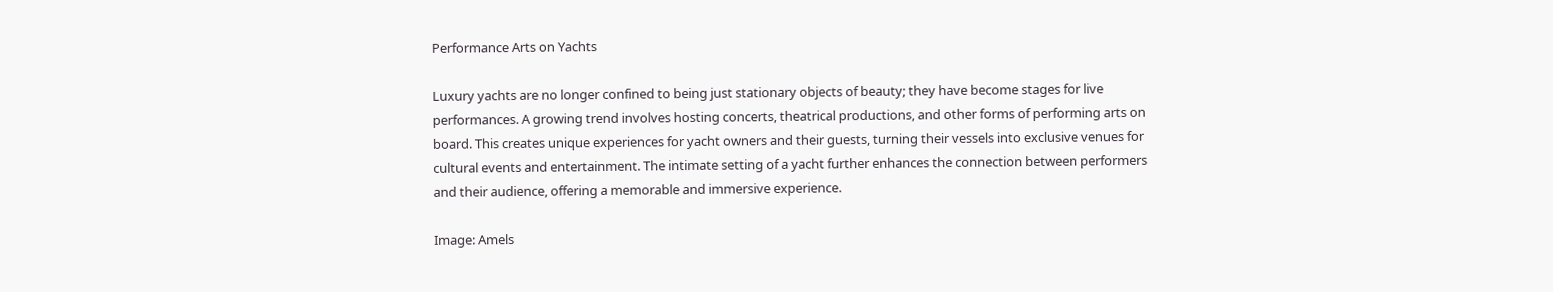Performance Arts on Yachts

Luxury yachts are no longer confined to being just stationary objects of beauty; they have become stages for live performances. A growing trend involves hosting concerts, theatrical productions, and other forms of performing arts on board. This creates unique experiences for yacht owners and their guests, turning their vessels into exclusive venues for cultural events and entertainment. The intimate setting of a yacht further enhances the connection between performers and their audience, offering a memorable and immersive experience.

Image: Amels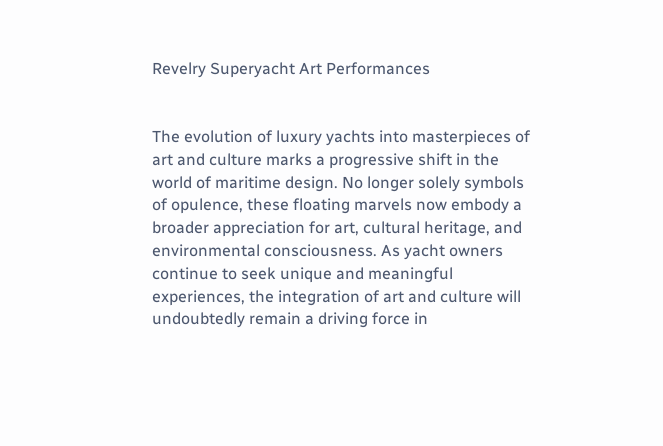Revelry Superyacht Art Performances


The evolution of luxury yachts into masterpieces of art and culture marks a progressive shift in the world of maritime design. No longer solely symbols of opulence, these floating marvels now embody a broader appreciation for art, cultural heritage, and environmental consciousness. As yacht owners continue to seek unique and meaningful experiences, the integration of art and culture will undoubtedly remain a driving force in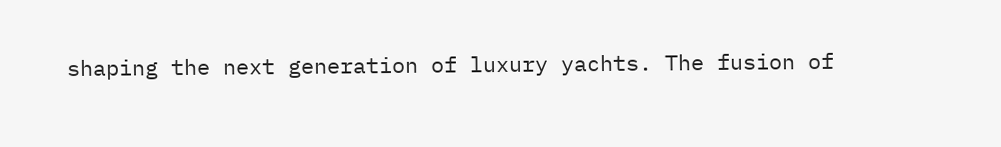shaping the next generation of luxury yachts. The fusion of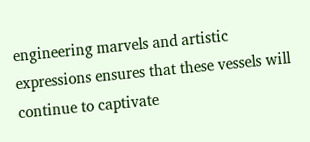engineering marvels and artistic expressions ensures that these vessels will continue to captivate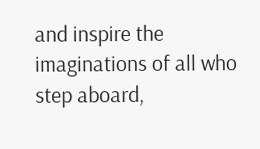and inspire the imaginations of all who step aboard,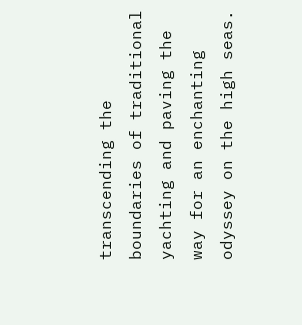transcending the boundaries of traditional yachting and paving the way for an enchanting odyssey on the high seas.